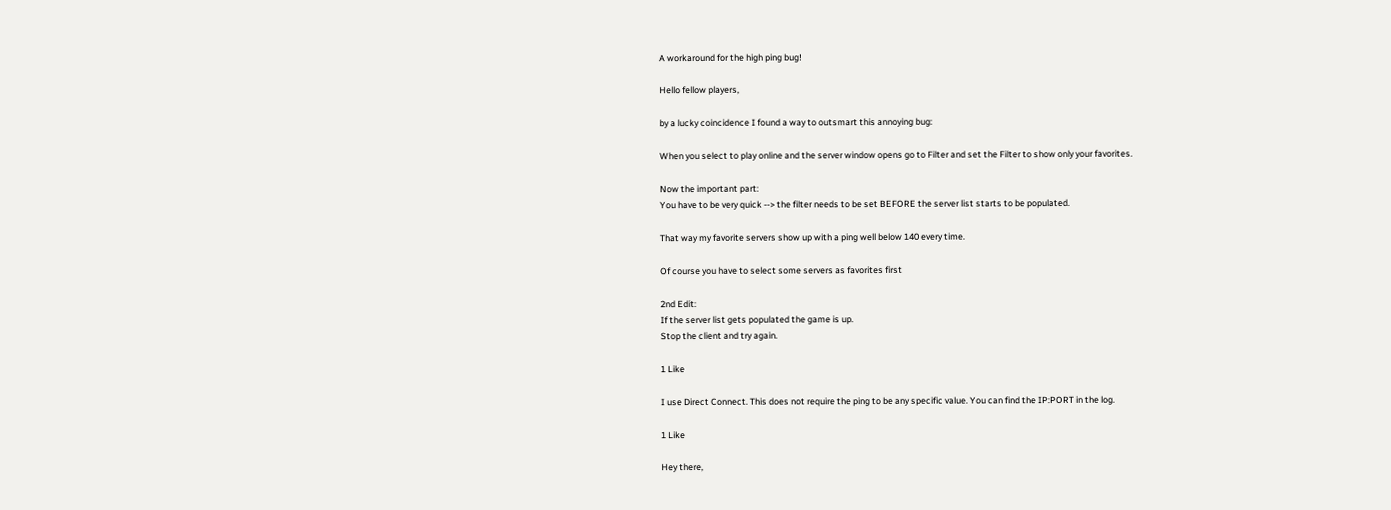A workaround for the high ping bug!

Hello fellow players,

by a lucky coincidence I found a way to outsmart this annoying bug:

When you select to play online and the server window opens go to Filter and set the Filter to show only your favorites.

Now the important part:
You have to be very quick --> the filter needs to be set BEFORE the server list starts to be populated.

That way my favorite servers show up with a ping well below 140 every time.

Of course you have to select some servers as favorites first

2nd Edit:
If the server list gets populated the game is up.
Stop the client and try again.

1 Like

I use Direct Connect. This does not require the ping to be any specific value. You can find the IP:PORT in the log.

1 Like

Hey there,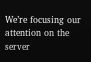We’re focusing our attention on the server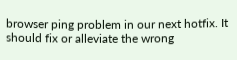browser ping problem in our next hotfix. It should fix or alleviate the wrong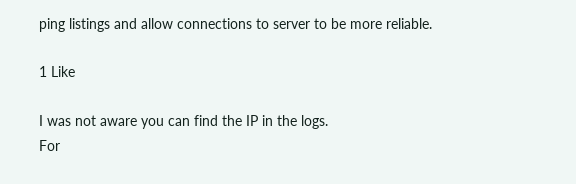ping listings and allow connections to server to be more reliable.

1 Like

I was not aware you can find the IP in the logs.
For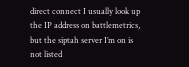direct connect I usually look up the IP address on battlemetrics, but the siptah server I’m on is not listed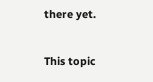there yet.

This topic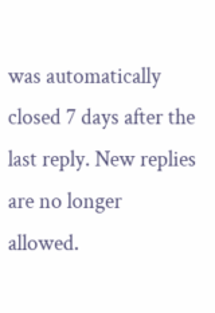was automatically closed 7 days after the last reply. New replies are no longer allowed.